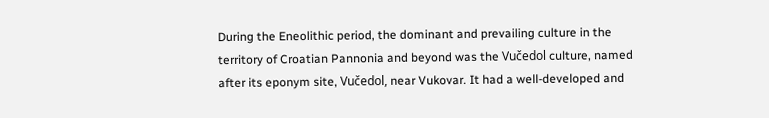During the Eneolithic period, the dominant and prevailing culture in the territory of Croatian Pannonia and beyond was the Vučedol culture, named after its eponym site, Vučedol, near Vukovar. It had a well-developed and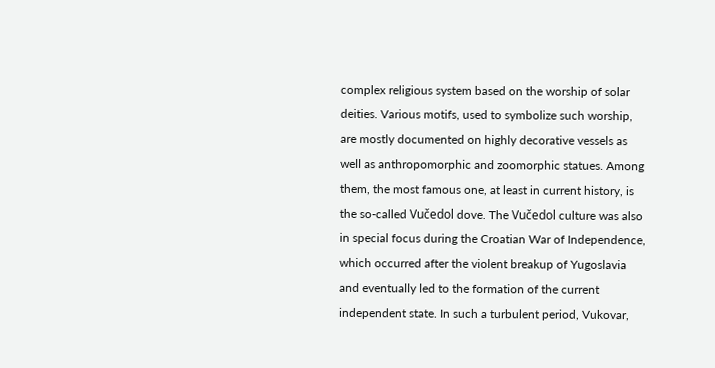complex religious system based on the worship of solar deities. Various motifs, used to symbolize such worship, are mostly documented on highly decorative vessels as well as anthropomorphic and zoomorphic statues. Among them, the most famous one, at least in current history, is the so-called Vučedol dove. The Vučedol culture was also in special focus during the Croatian War of Independence, which occurred after the violent breakup of Yugoslavia and eventually led to the formation of the current independent state. In such a turbulent period, Vukovar,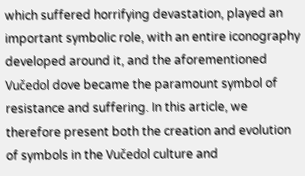which suffered horrifying devastation, played an important symbolic role, with an entire iconography developed around it, and the aforementioned Vučedol dove became the paramount symbol of resistance and suffering. In this article, we therefore present both the creation and evolution of symbols in the Vučedol culture and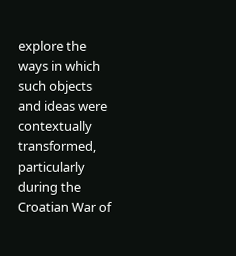explore the ways in which such objects and ideas were contextually transformed, particularly during the Croatian War of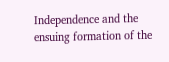Independence and the ensuing formation of the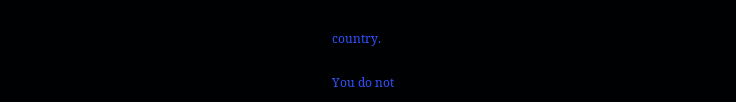country.

You do not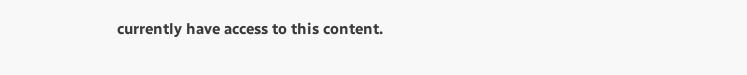currently have access to this content.